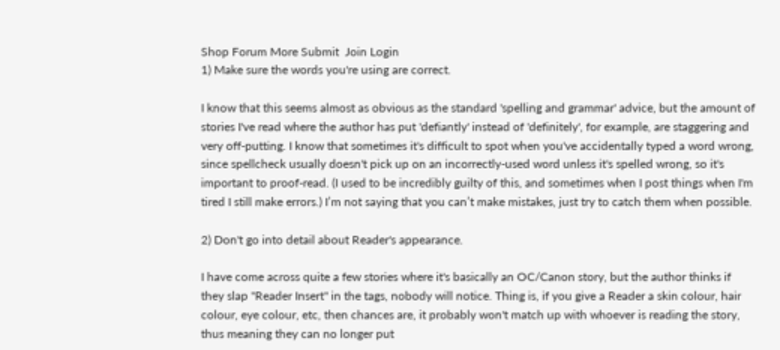Shop Forum More Submit  Join Login
1) Make sure the words you're using are correct.

I know that this seems almost as obvious as the standard 'spelling and grammar' advice, but the amount of stories I've read where the author has put 'defiantly' instead of 'definitely', for example, are staggering and very off-putting. I know that sometimes it's difficult to spot when you've accidentally typed a word wrong, since spellcheck usually doesn't pick up on an incorrectly-used word unless it's spelled wrong, so it's important to proof-read. (I used to be incredibly guilty of this, and sometimes when I post things when I'm tired I still make errors.) I’m not saying that you can’t make mistakes, just try to catch them when possible.

2) Don't go into detail about Reader's appearance.

I have come across quite a few stories where it's basically an OC/Canon story, but the author thinks if they slap "Reader Insert" in the tags, nobody will notice. Thing is, if you give a Reader a skin colour, hair colour, eye colour, etc, then chances are, it probably won't match up with whoever is reading the story, thus meaning they can no longer put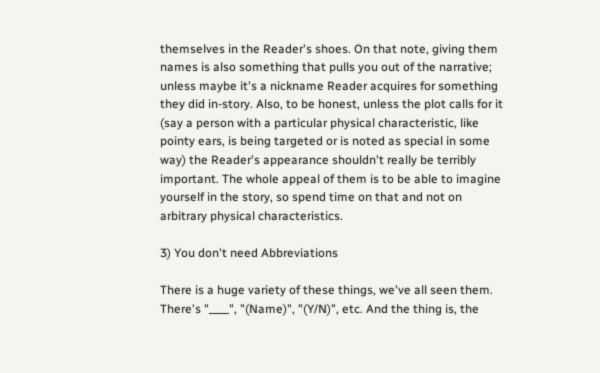themselves in the Reader's shoes. On that note, giving them names is also something that pulls you out of the narrative; unless maybe it's a nickname Reader acquires for something they did in-story. Also, to be honest, unless the plot calls for it (say a person with a particular physical characteristic, like pointy ears, is being targeted or is noted as special in some way) the Reader's appearance shouldn't really be terribly important. The whole appeal of them is to be able to imagine yourself in the story, so spend time on that and not on arbitrary physical characteristics.

3) You don't need Abbreviations

There is a huge variety of these things, we've all seen them. There's "____", "(Name)", "(Y/N)", etc. And the thing is, the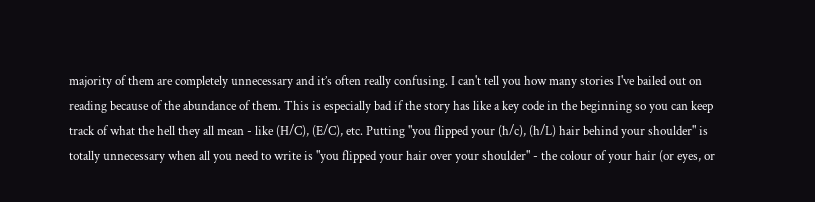majority of them are completely unnecessary and it’s often really confusing. I can't tell you how many stories I've bailed out on reading because of the abundance of them. This is especially bad if the story has like a key code in the beginning so you can keep track of what the hell they all mean - like (H/C), (E/C), etc. Putting "you flipped your (h/c), (h/L) hair behind your shoulder" is totally unnecessary when all you need to write is "you flipped your hair over your shoulder" - the colour of your hair (or eyes, or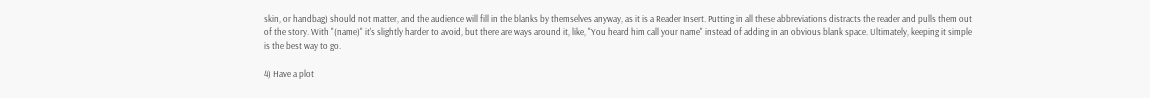skin, or handbag) should not matter, and the audience will fill in the blanks by themselves anyway, as it is a Reader Insert. Putting in all these abbreviations distracts the reader and pulls them out of the story. With "(name)" it's slightly harder to avoid, but there are ways around it, like, "You heard him call your name" instead of adding in an obvious blank space. Ultimately, keeping it simple is the best way to go.

4) Have a plot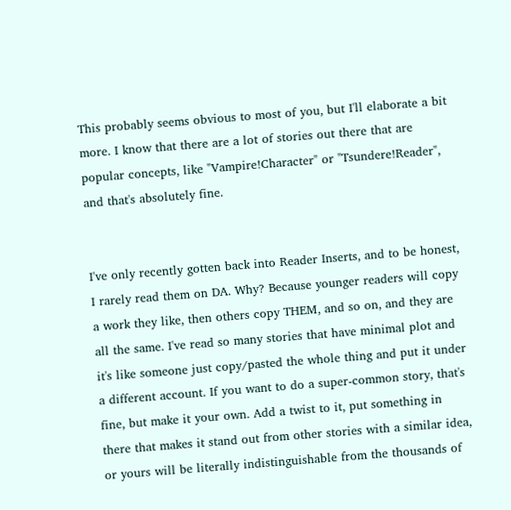This probably seems obvious to most of you, but I'll elaborate a bit more. I know that there are a lot of stories out there that are popular concepts, like "Vampire!Character" or "Tsundere!Reader", and that's absolutely fine.


I've only recently gotten back into Reader Inserts, and to be honest, I rarely read them on DA. Why? Because younger readers will copy a work they like, then others copy THEM, and so on, and they are all the same. I've read so many stories that have minimal plot and it's like someone just copy/pasted the whole thing and put it under a different account. If you want to do a super-common story, that's fine, but make it your own. Add a twist to it, put something in there that makes it stand out from other stories with a similar idea, or yours will be literally indistinguishable from the thousands of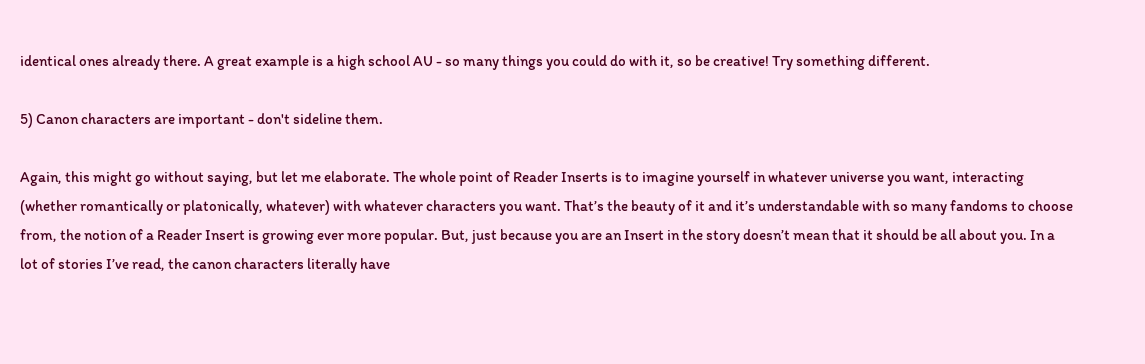identical ones already there. A great example is a high school AU - so many things you could do with it, so be creative! Try something different.

5) Canon characters are important - don't sideline them.

Again, this might go without saying, but let me elaborate. The whole point of Reader Inserts is to imagine yourself in whatever universe you want, interacting (whether romantically or platonically, whatever) with whatever characters you want. That’s the beauty of it and it’s understandable with so many fandoms to choose from, the notion of a Reader Insert is growing ever more popular. But, just because you are an Insert in the story doesn’t mean that it should be all about you. In a lot of stories I’ve read, the canon characters literally have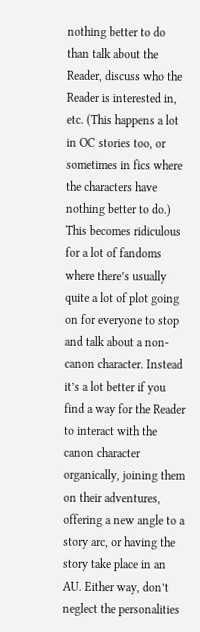nothing better to do than talk about the Reader, discuss who the Reader is interested in, etc. (This happens a lot in OC stories too, or sometimes in fics where the characters have nothing better to do.) This becomes ridiculous for a lot of fandoms where there’s usually quite a lot of plot going on for everyone to stop and talk about a non-canon character. Instead it’s a lot better if you find a way for the Reader to interact with the canon character organically, joining them on their adventures, offering a new angle to a story arc, or having the story take place in an AU. Either way, don’t neglect the personalities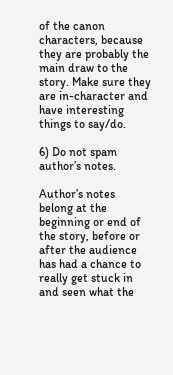of the canon characters, because they are probably the main draw to the story. Make sure they are in-character and have interesting things to say/do.

6) Do not spam author’s notes.

Author’s notes belong at the beginning or end of the story, before or after the audience has had a chance to really get stuck in and seen what the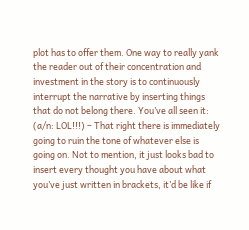plot has to offer them. One way to really yank the reader out of their concentration and investment in the story is to continuously interrupt the narrative by inserting things that do not belong there. You’ve all seen it: (a/n: LOL!!!) – That right there is immediately going to ruin the tone of whatever else is going on. Not to mention, it just looks bad to insert every thought you have about what you’ve just written in brackets, it’d be like if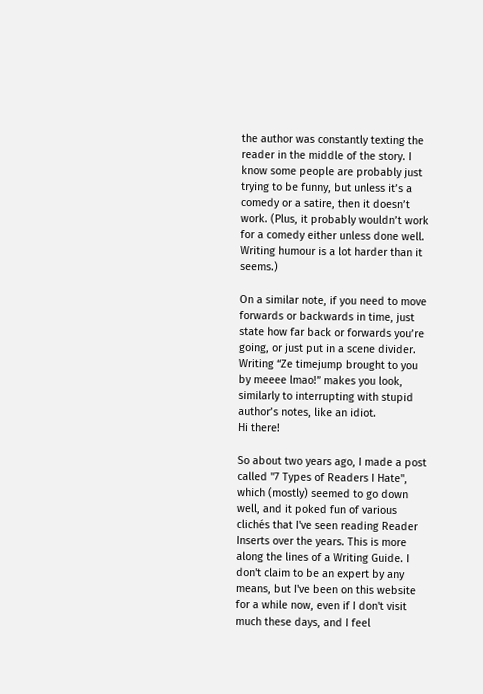the author was constantly texting the reader in the middle of the story. I know some people are probably just trying to be funny, but unless it’s a comedy or a satire, then it doesn’t work. (Plus, it probably wouldn’t work for a comedy either unless done well. Writing humour is a lot harder than it seems.)

On a similar note, if you need to move forwards or backwards in time, just state how far back or forwards you’re going, or just put in a scene divider. Writing “Ze timejump brought to you by meeee lmao!” makes you look, similarly to interrupting with stupid author’s notes, like an idiot.
Hi there!

So about two years ago, I made a post called "7 Types of Readers I Hate", which (mostly) seemed to go down well, and it poked fun of various clichés that I've seen reading Reader Inserts over the years. This is more along the lines of a Writing Guide. I don't claim to be an expert by any means, but I've been on this website for a while now, even if I don't visit much these days, and I feel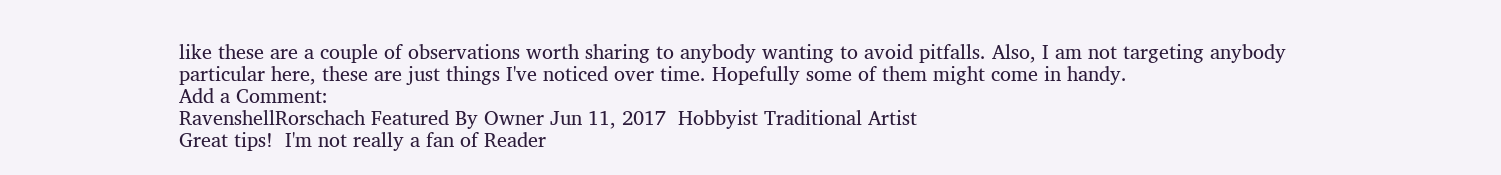like these are a couple of observations worth sharing to anybody wanting to avoid pitfalls. Also, I am not targeting anybody particular here, these are just things I've noticed over time. Hopefully some of them might come in handy.
Add a Comment:
RavenshellRorschach Featured By Owner Jun 11, 2017  Hobbyist Traditional Artist
Great tips!  I'm not really a fan of Reader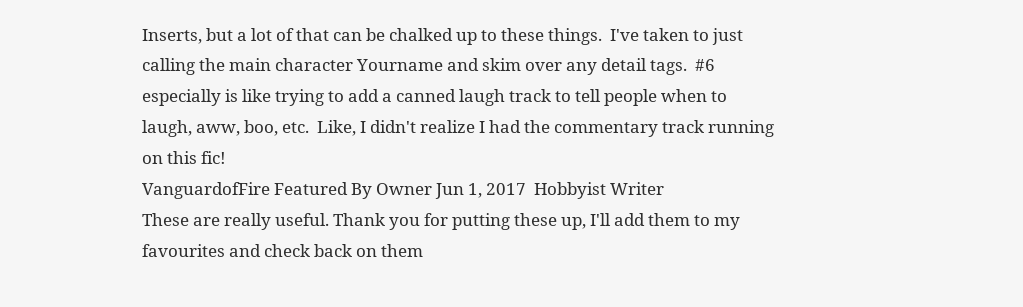Inserts, but a lot of that can be chalked up to these things.  I've taken to just calling the main character Yourname and skim over any detail tags.  #6 especially is like trying to add a canned laugh track to tell people when to laugh, aww, boo, etc.  Like, I didn't realize I had the commentary track running on this fic!
VanguardofFire Featured By Owner Jun 1, 2017  Hobbyist Writer
These are really useful. Thank you for putting these up, I'll add them to my favourites and check back on them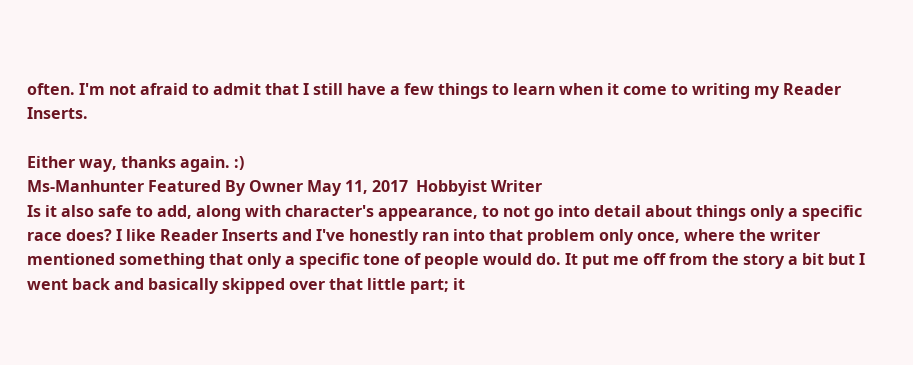often. I'm not afraid to admit that I still have a few things to learn when it come to writing my Reader Inserts.

Either way, thanks again. :)
Ms-Manhunter Featured By Owner May 11, 2017  Hobbyist Writer
Is it also safe to add, along with character's appearance, to not go into detail about things only a specific race does? I like Reader Inserts and I've honestly ran into that problem only once, where the writer mentioned something that only a specific tone of people would do. It put me off from the story a bit but I went back and basically skipped over that little part; it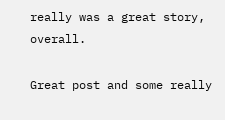really was a great story, overall.

Great post and some really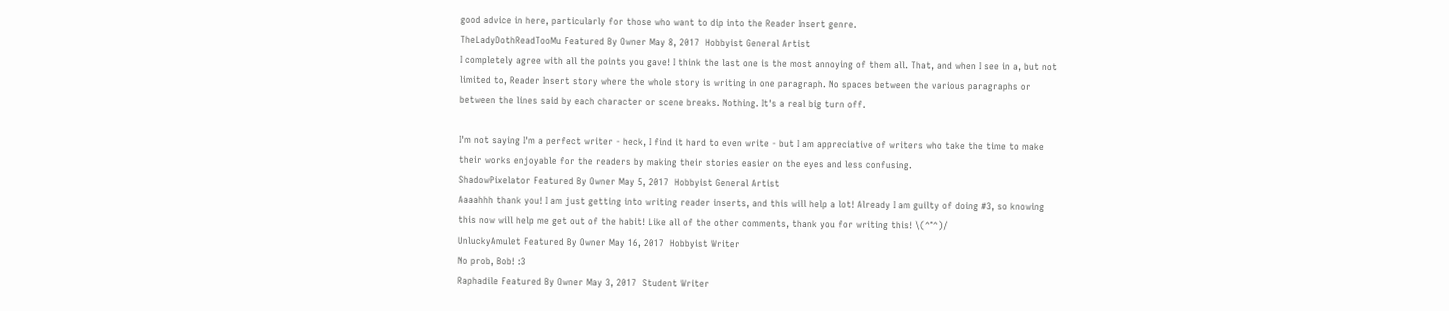good advice in here, particularly for those who want to dip into the Reader Insert genre.
TheLadyDothReadTooMu Featured By Owner May 8, 2017  Hobbyist General Artist
I completely agree with all the points you gave! I think the last one is the most annoying of them all. That, and when I see in a, but not limited to, Reader Insert story where the whole story is writing in one paragraph. No spaces between the various paragraphs or between the lines said by each character or scene breaks. Nothing. It's a real big turn off.

I'm not saying I'm a perfect writer - heck, I find it hard to even write - but I am appreciative of writers who take the time to make their works enjoyable for the readers by making their stories easier on the eyes and less confusing.
ShadowPixelator Featured By Owner May 5, 2017  Hobbyist General Artist
Aaaahhh thank you! I am just getting into writing reader inserts, and this will help a lot! Already I am guilty of doing #3, so knowing this now will help me get out of the habit! Like all of the other comments, thank you for writing this! \(^°^)/
UnluckyAmulet Featured By Owner May 16, 2017  Hobbyist Writer
No prob, Bob! :3
Raphadile Featured By Owner May 3, 2017  Student Writer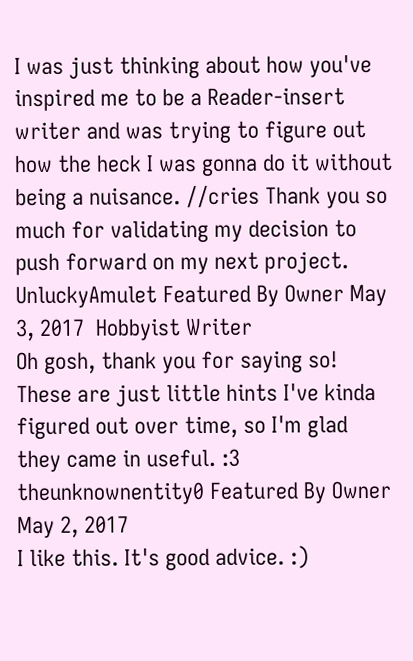I was just thinking about how you've inspired me to be a Reader-insert writer and was trying to figure out how the heck I was gonna do it without being a nuisance. //cries Thank you so much for validating my decision to push forward on my next project.
UnluckyAmulet Featured By Owner May 3, 2017  Hobbyist Writer
Oh gosh, thank you for saying so! These are just little hints I've kinda figured out over time, so I'm glad they came in useful. :3
theunknownentity0 Featured By Owner May 2, 2017
I like this. It's good advice. :)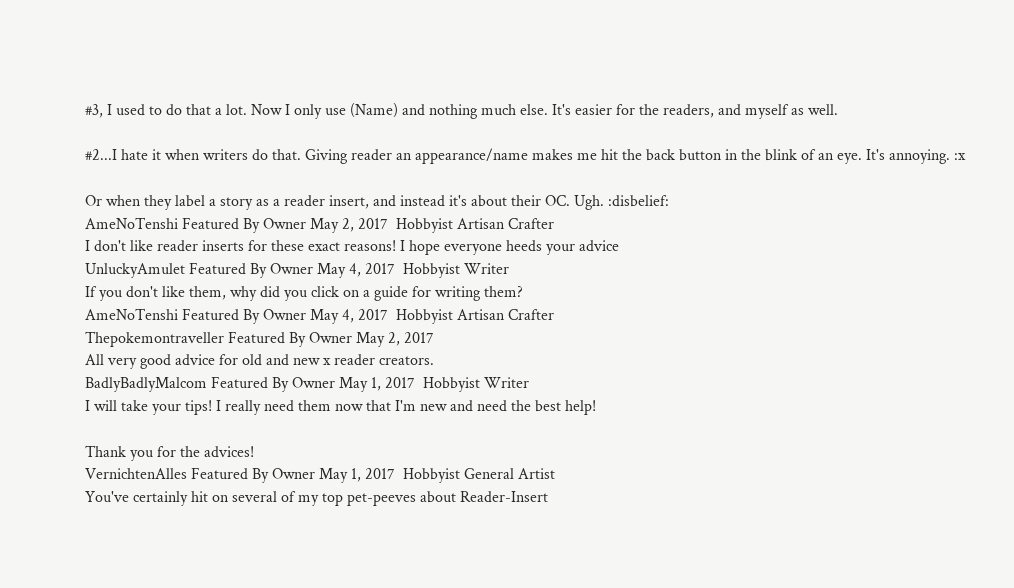#3, I used to do that a lot. Now I only use (Name) and nothing much else. It's easier for the readers, and myself as well.

#2...I hate it when writers do that. Giving reader an appearance/name makes me hit the back button in the blink of an eye. It's annoying. :x

Or when they label a story as a reader insert, and instead it's about their OC. Ugh. :disbelief:
AmeNoTenshi Featured By Owner May 2, 2017  Hobbyist Artisan Crafter
I don't like reader inserts for these exact reasons! I hope everyone heeds your advice
UnluckyAmulet Featured By Owner May 4, 2017  Hobbyist Writer
If you don't like them, why did you click on a guide for writing them?
AmeNoTenshi Featured By Owner May 4, 2017  Hobbyist Artisan Crafter
Thepokemontraveller Featured By Owner May 2, 2017
All very good advice for old and new x reader creators.
BadlyBadlyMalcom Featured By Owner May 1, 2017  Hobbyist Writer
I will take your tips! I really need them now that I'm new and need the best help!

Thank you for the advices!
VernichtenAlles Featured By Owner May 1, 2017  Hobbyist General Artist
You've certainly hit on several of my top pet-peeves about Reader-Insert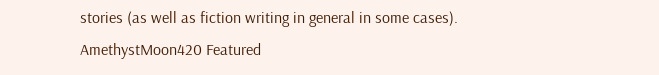stories (as well as fiction writing in general in some cases).
AmethystMoon420 Featured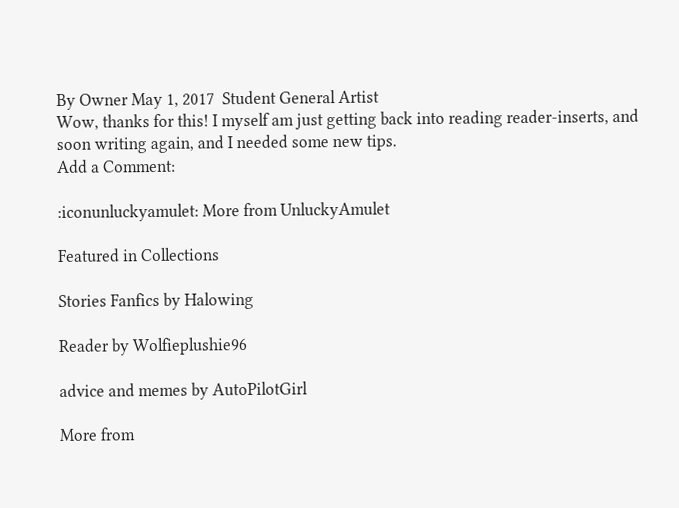By Owner May 1, 2017  Student General Artist
Wow, thanks for this! I myself am just getting back into reading reader-inserts, and soon writing again, and I needed some new tips.
Add a Comment:

:iconunluckyamulet: More from UnluckyAmulet

Featured in Collections

Stories Fanfics by Halowing

Reader by Wolfieplushie96

advice and memes by AutoPilotGirl

More from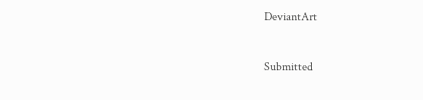DeviantArt


Submitted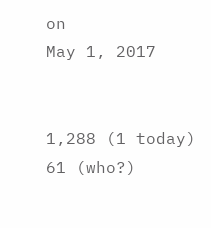on
May 1, 2017


1,288 (1 today)
61 (who?)